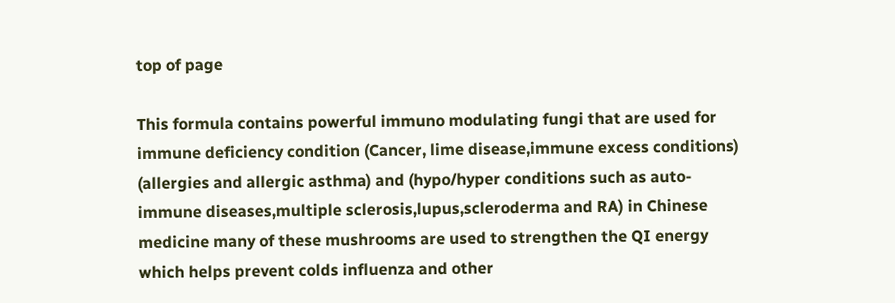top of page

This formula contains powerful immuno modulating fungi that are used for immune deficiency condition (Cancer, lime disease,immune excess conditions) (allergies and allergic asthma) and (hypo/hyper conditions such as auto-immune diseases,multiple sclerosis,lupus,scleroderma and RA) in Chinese medicine many of these mushrooms are used to strengthen the QI energy which helps prevent colds influenza and other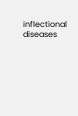inflectional diseases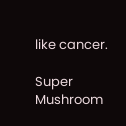like cancer.

Super Mushroom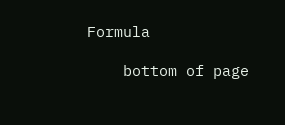Formula

    bottom of page